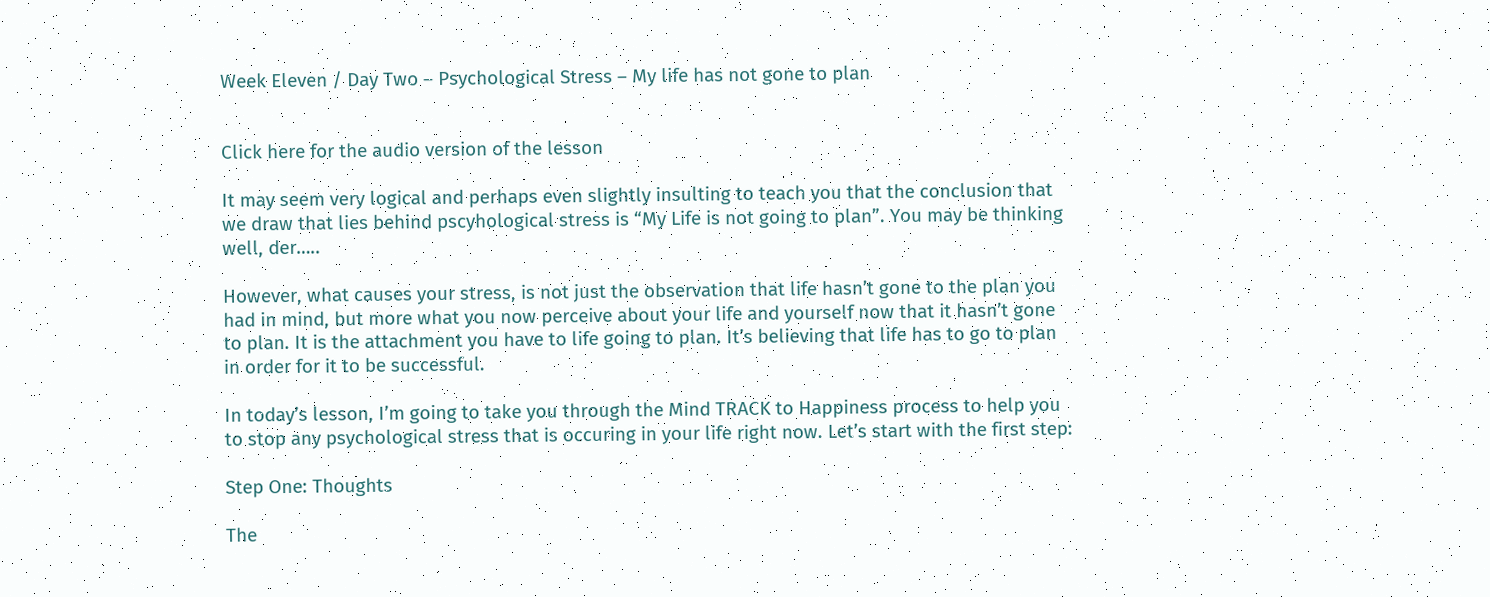Week Eleven / Day Two – Psychological Stress – My life has not gone to plan


Click here for the audio version of the lesson

It may seem very logical and perhaps even slightly insulting to teach you that the conclusion that we draw that lies behind pscyhological stress is “My Life is not going to plan”. You may be thinking well, der…..

However, what causes your stress, is not just the observation that life hasn’t gone to the plan you had in mind, but more what you now perceive about your life and yourself now that it hasn’t gone to plan. It is the attachment you have to life going to plan. It’s believing that life has to go to plan in order for it to be successful.

In today’s lesson, I’m going to take you through the Mind TRACK to Happiness process to help you to stop any psychological stress that is occuring in your life right now. Let’s start with the first step:

Step One: Thoughts

The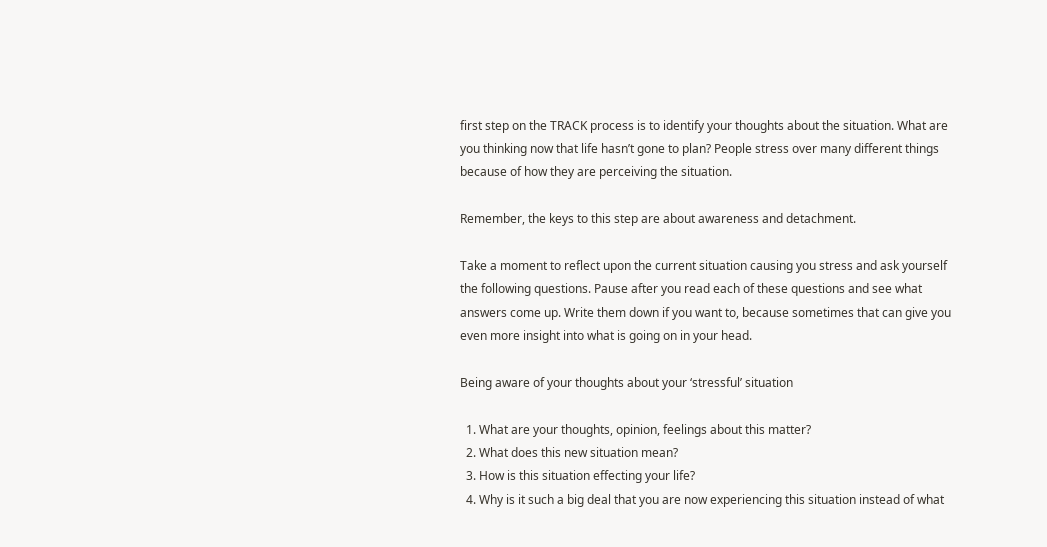first step on the TRACK process is to identify your thoughts about the situation. What are you thinking now that life hasn’t gone to plan? People stress over many different things because of how they are perceiving the situation.

Remember, the keys to this step are about awareness and detachment.

Take a moment to reflect upon the current situation causing you stress and ask yourself the following questions. Pause after you read each of these questions and see what answers come up. Write them down if you want to, because sometimes that can give you even more insight into what is going on in your head.

Being aware of your thoughts about your ‘stressful’ situation

  1. What are your thoughts, opinion, feelings about this matter?
  2. What does this new situation mean?
  3. How is this situation effecting your life?
  4. Why is it such a big deal that you are now experiencing this situation instead of what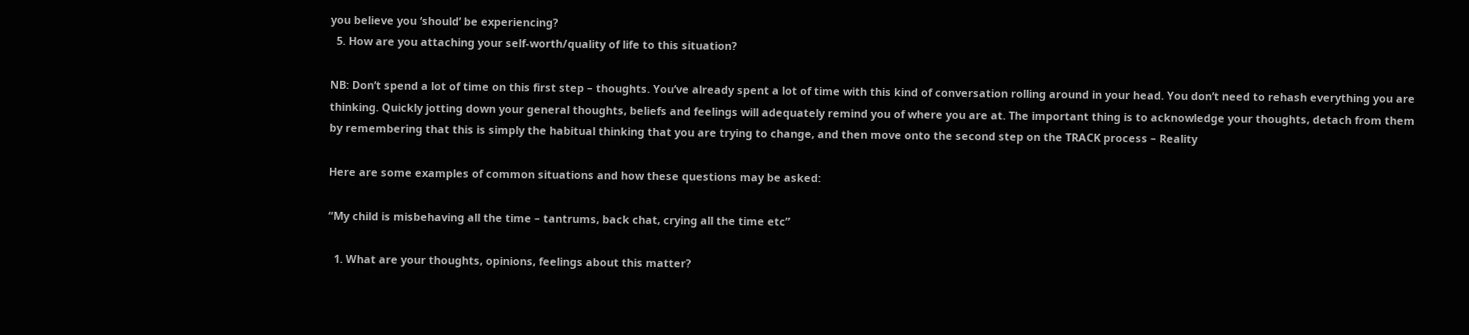you believe you ‘should’ be experiencing?
  5. How are you attaching your self-worth/quality of life to this situation?

NB: Don’t spend a lot of time on this first step – thoughts. You’ve already spent a lot of time with this kind of conversation rolling around in your head. You don’t need to rehash everything you are thinking. Quickly jotting down your general thoughts, beliefs and feelings will adequately remind you of where you are at. The important thing is to acknowledge your thoughts, detach from them by remembering that this is simply the habitual thinking that you are trying to change, and then move onto the second step on the TRACK process – Reality

Here are some examples of common situations and how these questions may be asked:

“My child is misbehaving all the time – tantrums, back chat, crying all the time etc”

  1. What are your thoughts, opinions, feelings about this matter?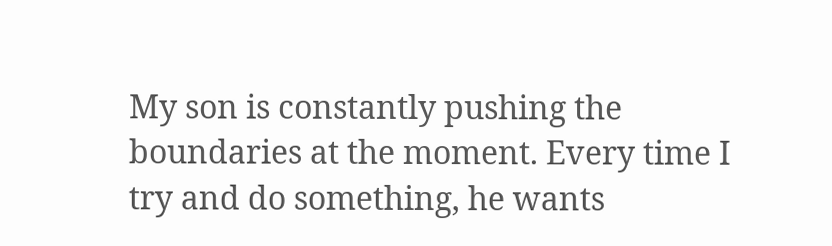My son is constantly pushing the boundaries at the moment. Every time I try and do something, he wants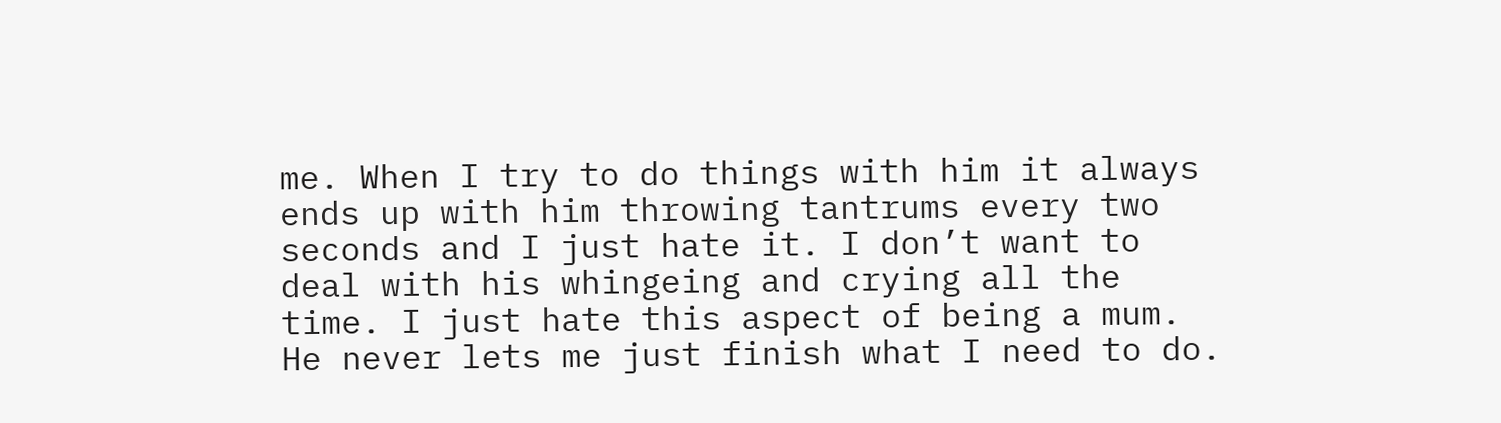me. When I try to do things with him it always ends up with him throwing tantrums every two seconds and I just hate it. I don’t want to deal with his whingeing and crying all the time. I just hate this aspect of being a mum. He never lets me just finish what I need to do.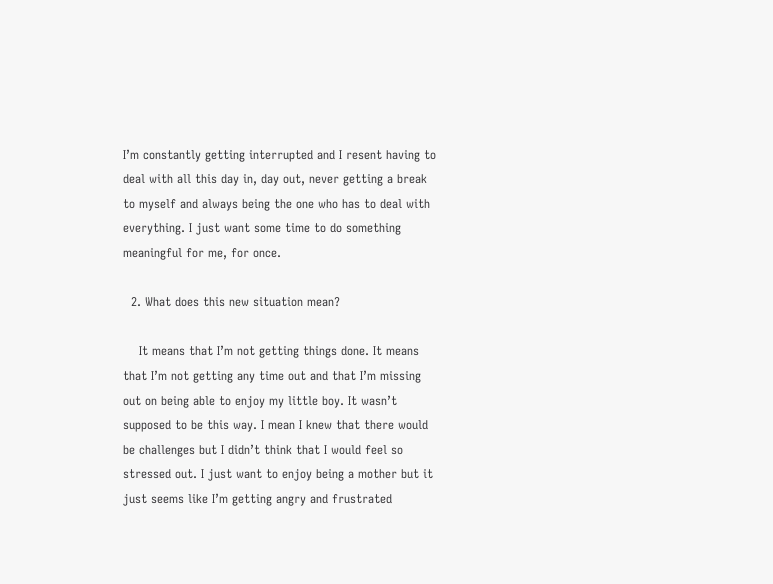I’m constantly getting interrupted and I resent having to deal with all this day in, day out, never getting a break to myself and always being the one who has to deal with everything. I just want some time to do something meaningful for me, for once.

  2. What does this new situation mean?

    It means that I’m not getting things done. It means that I’m not getting any time out and that I’m missing out on being able to enjoy my little boy. It wasn’t supposed to be this way. I mean I knew that there would be challenges but I didn’t think that I would feel so stressed out. I just want to enjoy being a mother but it just seems like I’m getting angry and frustrated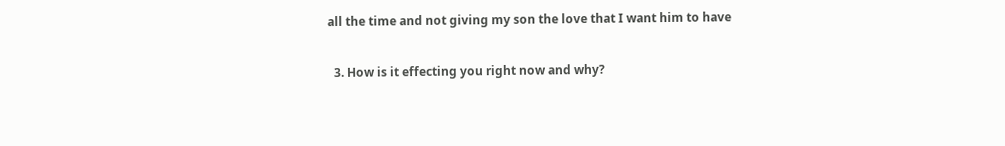all the time and not giving my son the love that I want him to have

  3. How is it effecting you right now and why?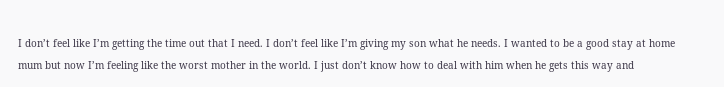I don’t feel like I’m getting the time out that I need. I don’t feel like I’m giving my son what he needs. I wanted to be a good stay at home mum but now I’m feeling like the worst mother in the world. I just don’t know how to deal with him when he gets this way and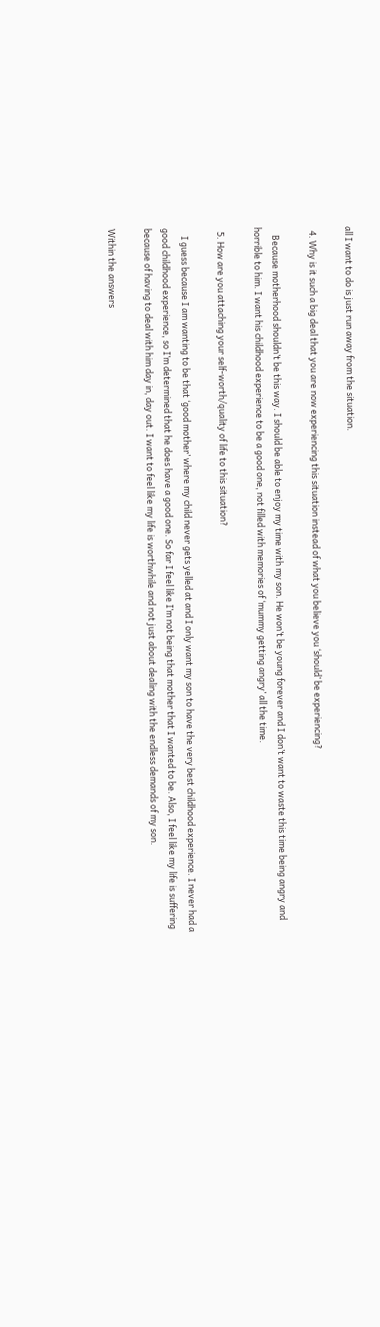all I want to do is just run away from the situation.

  4. Why is it such a big deal that you are now experiencing this situation instead of what you believe you ‘should’ be experiencing?

    Because motherhood shouldn’t be this way. I should be able to enjoy my time with my son. He won’t be young forever and I don’t want to waste this time being angry and horrible to him. I want his childhood experience to be a good one, not filled with memories of ‘mummy getting angry’ all the time.

  5. How are you attaching your self-worth/quality of life to this situation?

    I guess because I am wanting to be that ‘good mother’ where my child never gets yelled at and I only want my son to have the very best childhood experience. I never had a good childhood experience, so I’m determined that he does have a good one. So far I feel like I’m not being that mother that I wanted to be. Also, I feel like my life is suffering because of having to deal with him day in, day out. I want to feel like my life is worthwhile and not just about dealing with the endless demands of my son.

Within the answers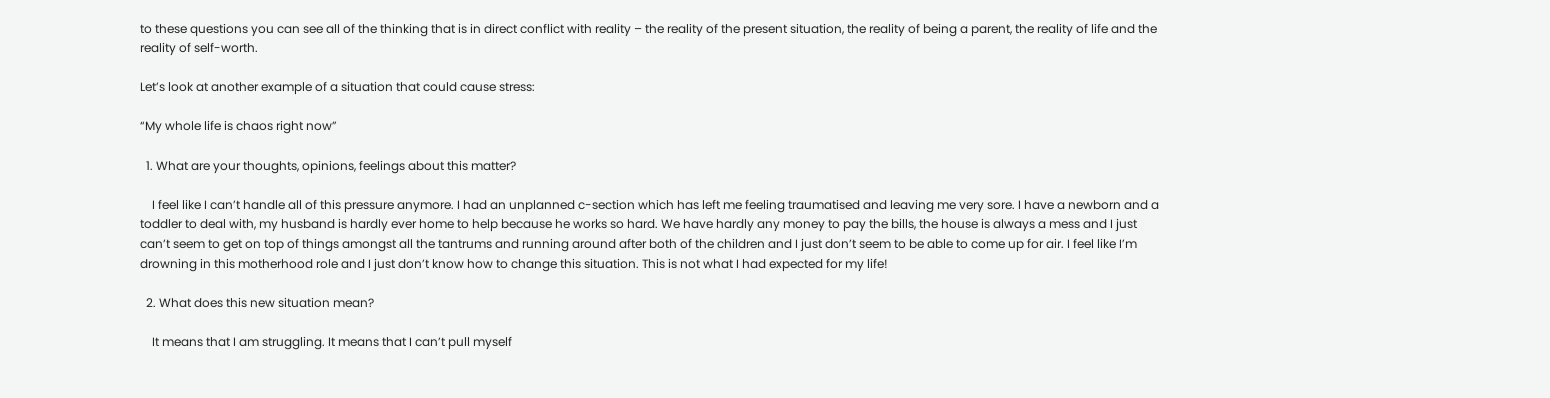to these questions you can see all of the thinking that is in direct conflict with reality – the reality of the present situation, the reality of being a parent, the reality of life and the reality of self-worth.

Let’s look at another example of a situation that could cause stress:

“My whole life is chaos right now”

  1. What are your thoughts, opinions, feelings about this matter?

    I feel like I can’t handle all of this pressure anymore. I had an unplanned c-section which has left me feeling traumatised and leaving me very sore. I have a newborn and a toddler to deal with, my husband is hardly ever home to help because he works so hard. We have hardly any money to pay the bills, the house is always a mess and I just can’t seem to get on top of things amongst all the tantrums and running around after both of the children and I just don’t seem to be able to come up for air. I feel like I’m drowning in this motherhood role and I just don’t know how to change this situation. This is not what I had expected for my life!

  2. What does this new situation mean?

    It means that I am struggling. It means that I can’t pull myself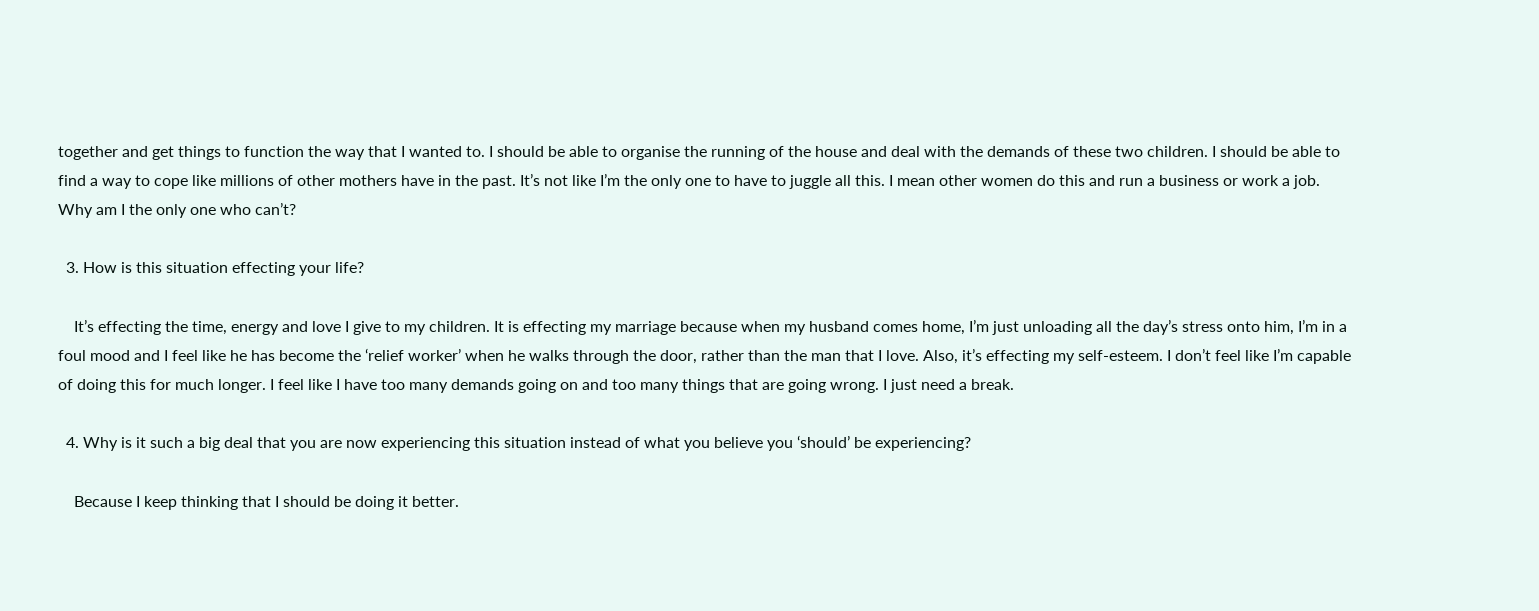together and get things to function the way that I wanted to. I should be able to organise the running of the house and deal with the demands of these two children. I should be able to find a way to cope like millions of other mothers have in the past. It’s not like I’m the only one to have to juggle all this. I mean other women do this and run a business or work a job. Why am I the only one who can’t?

  3. How is this situation effecting your life?

    It’s effecting the time, energy and love I give to my children. It is effecting my marriage because when my husband comes home, I’m just unloading all the day’s stress onto him, I’m in a foul mood and I feel like he has become the ‘relief worker’ when he walks through the door, rather than the man that I love. Also, it’s effecting my self-esteem. I don’t feel like I’m capable of doing this for much longer. I feel like I have too many demands going on and too many things that are going wrong. I just need a break.

  4. Why is it such a big deal that you are now experiencing this situation instead of what you believe you ‘should’ be experiencing?

    Because I keep thinking that I should be doing it better.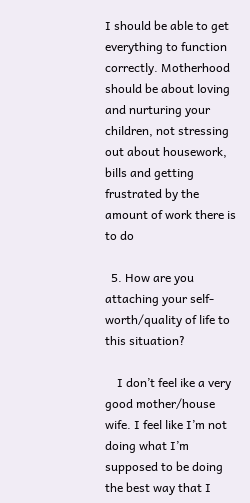I should be able to get everything to function correctly. Motherhood should be about loving and nurturing your children, not stressing out about housework, bills and getting frustrated by the amount of work there is to do

  5. How are you attaching your self-worth/quality of life to this situation?

    I don’t feel ike a very good mother/house wife. I feel like I’m not doing what I’m supposed to be doing the best way that I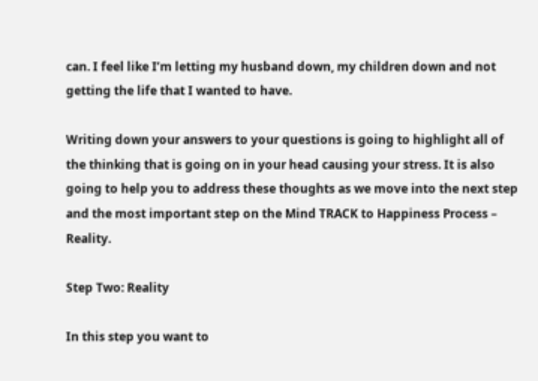can. I feel like I’m letting my husband down, my children down and not getting the life that I wanted to have.

Writing down your answers to your questions is going to highlight all of the thinking that is going on in your head causing your stress. It is also going to help you to address these thoughts as we move into the next step and the most important step on the Mind TRACK to Happiness Process – Reality.

Step Two: Reality

In this step you want to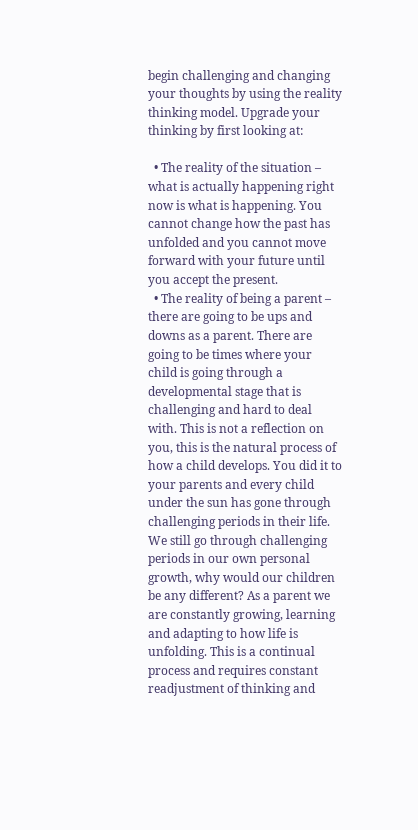begin challenging and changing your thoughts by using the reality thinking model. Upgrade your thinking by first looking at:

  • The reality of the situation – what is actually happening right now is what is happening. You cannot change how the past has unfolded and you cannot move forward with your future until you accept the present.
  • The reality of being a parent – there are going to be ups and downs as a parent. There are going to be times where your child is going through a developmental stage that is challenging and hard to deal with. This is not a reflection on you, this is the natural process of how a child develops. You did it to your parents and every child under the sun has gone through challenging periods in their life. We still go through challenging periods in our own personal growth, why would our children be any different? As a parent we are constantly growing, learning and adapting to how life is unfolding. This is a continual process and requires constant readjustment of thinking and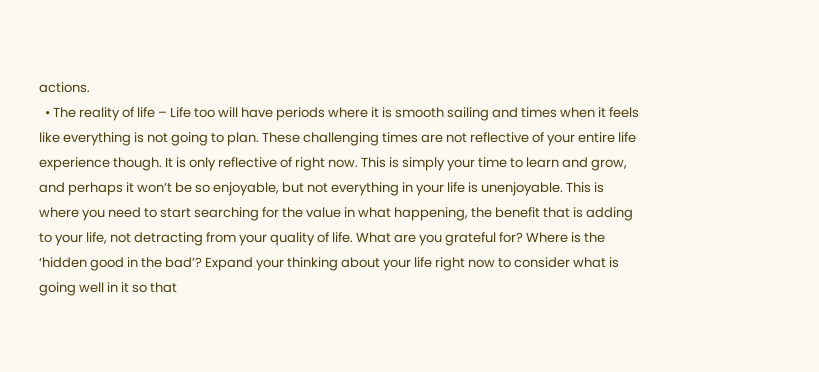actions.
  • The reality of life – Life too will have periods where it is smooth sailing and times when it feels like everything is not going to plan. These challenging times are not reflective of your entire life experience though. It is only reflective of right now. This is simply your time to learn and grow, and perhaps it won’t be so enjoyable, but not everything in your life is unenjoyable. This is where you need to start searching for the value in what happening, the benefit that is adding to your life, not detracting from your quality of life. What are you grateful for? Where is the ‘hidden good in the bad’? Expand your thinking about your life right now to consider what is going well in it so that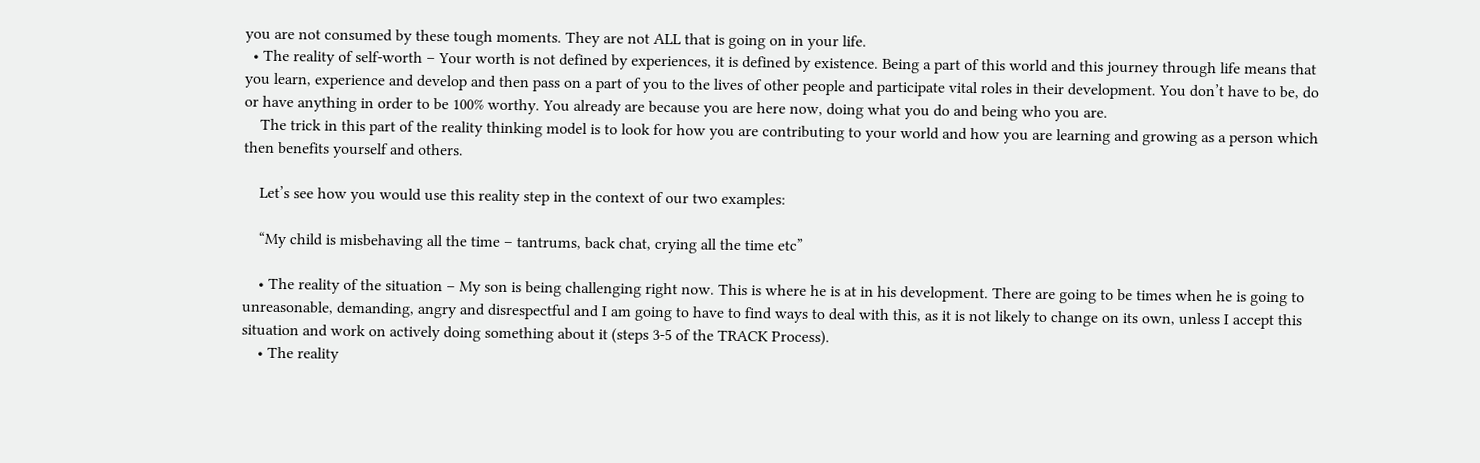you are not consumed by these tough moments. They are not ALL that is going on in your life.
  • The reality of self-worth – Your worth is not defined by experiences, it is defined by existence. Being a part of this world and this journey through life means that you learn, experience and develop and then pass on a part of you to the lives of other people and participate vital roles in their development. You don’t have to be, do or have anything in order to be 100% worthy. You already are because you are here now, doing what you do and being who you are.
    The trick in this part of the reality thinking model is to look for how you are contributing to your world and how you are learning and growing as a person which then benefits yourself and others.

    Let’s see how you would use this reality step in the context of our two examples:

    “My child is misbehaving all the time – tantrums, back chat, crying all the time etc”

    • The reality of the situation – My son is being challenging right now. This is where he is at in his development. There are going to be times when he is going to unreasonable, demanding, angry and disrespectful and I am going to have to find ways to deal with this, as it is not likely to change on its own, unless I accept this situation and work on actively doing something about it (steps 3-5 of the TRACK Process).
    • The reality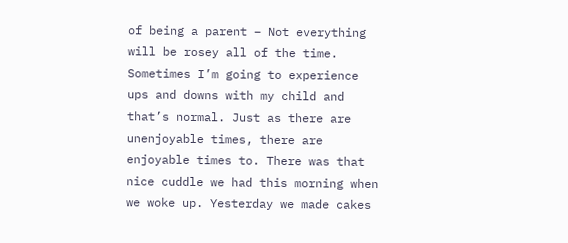of being a parent – Not everything will be rosey all of the time. Sometimes I’m going to experience ups and downs with my child and that’s normal. Just as there are unenjoyable times, there are enjoyable times to. There was that nice cuddle we had this morning when we woke up. Yesterday we made cakes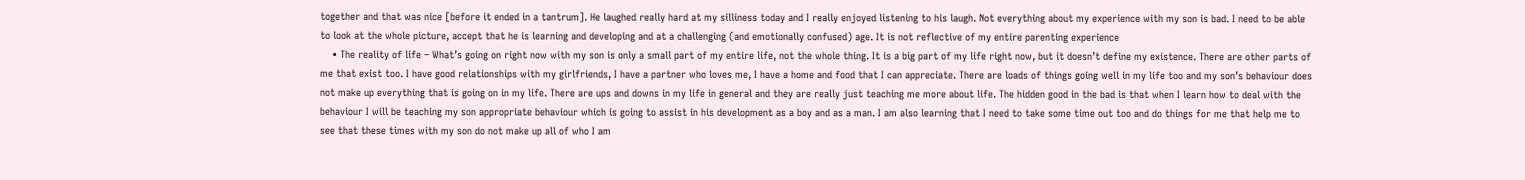together and that was nice [before it ended in a tantrum]. He laughed really hard at my silliness today and I really enjoyed listening to his laugh. Not everything about my experience with my son is bad. I need to be able to look at the whole picture, accept that he is learning and developing and at a challenging (and emotionally confused) age. It is not reflective of my entire parenting experience
    • The reality of life – What’s going on right now with my son is only a small part of my entire life, not the whole thing. It is a big part of my life right now, but it doesn’t define my existence. There are other parts of me that exist too. I have good relationships with my girlfriends, I have a partner who loves me, I have a home and food that I can appreciate. There are loads of things going well in my life too and my son’s behaviour does not make up everything that is going on in my life. There are ups and downs in my life in general and they are really just teaching me more about life. The hidden good in the bad is that when I learn how to deal with the behaviour I will be teaching my son appropriate behaviour which is going to assist in his development as a boy and as a man. I am also learning that I need to take some time out too and do things for me that help me to see that these times with my son do not make up all of who I am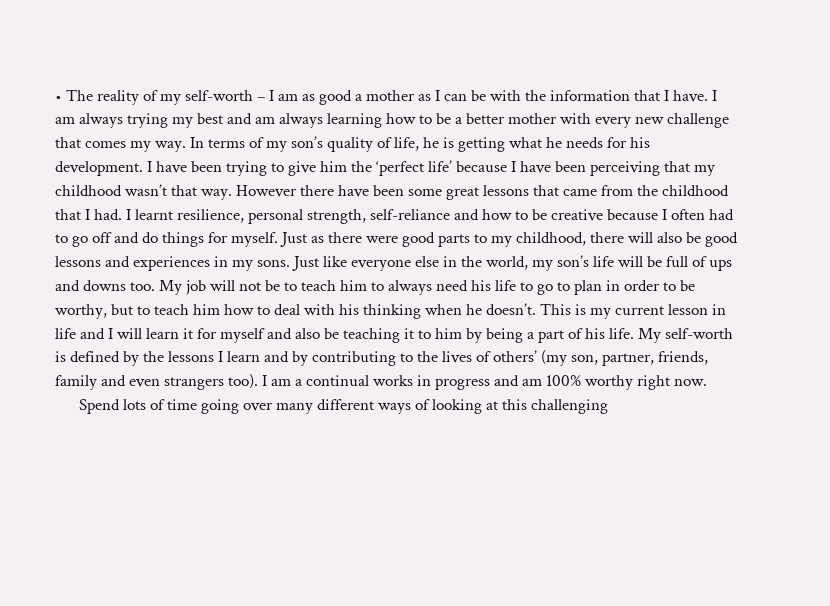• The reality of my self-worth – I am as good a mother as I can be with the information that I have. I am always trying my best and am always learning how to be a better mother with every new challenge that comes my way. In terms of my son’s quality of life, he is getting what he needs for his development. I have been trying to give him the ‘perfect life’ because I have been perceiving that my childhood wasn’t that way. However there have been some great lessons that came from the childhood that I had. I learnt resilience, personal strength, self-reliance and how to be creative because I often had to go off and do things for myself. Just as there were good parts to my childhood, there will also be good lessons and experiences in my sons. Just like everyone else in the world, my son’s life will be full of ups and downs too. My job will not be to teach him to always need his life to go to plan in order to be worthy, but to teach him how to deal with his thinking when he doesn’t. This is my current lesson in life and I will learn it for myself and also be teaching it to him by being a part of his life. My self-worth is defined by the lessons I learn and by contributing to the lives of others’ (my son, partner, friends, family and even strangers too). I am a continual works in progress and am 100% worthy right now.
      Spend lots of time going over many different ways of looking at this challenging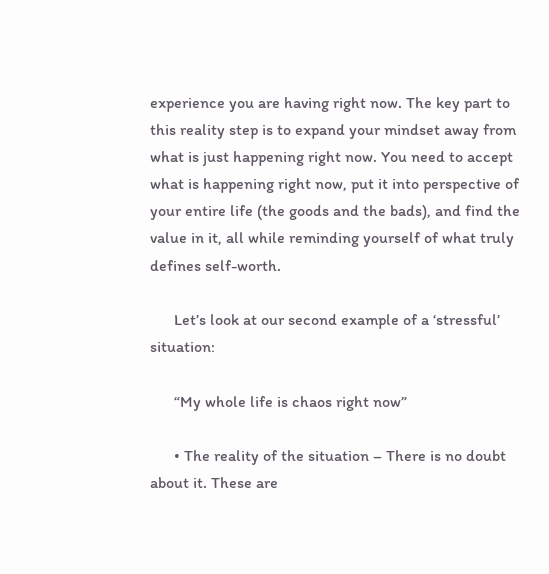experience you are having right now. The key part to this reality step is to expand your mindset away from what is just happening right now. You need to accept what is happening right now, put it into perspective of your entire life (the goods and the bads), and find the value in it, all while reminding yourself of what truly defines self-worth.

      Let’s look at our second example of a ‘stressful’ situation:

      “My whole life is chaos right now”

      • The reality of the situation – There is no doubt about it. These are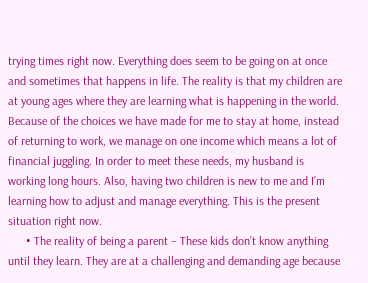trying times right now. Everything does seem to be going on at once and sometimes that happens in life. The reality is that my children are at young ages where they are learning what is happening in the world. Because of the choices we have made for me to stay at home, instead of returning to work, we manage on one income which means a lot of financial juggling. In order to meet these needs, my husband is working long hours. Also, having two children is new to me and I’m learning how to adjust and manage everything. This is the present situation right now.
      • The reality of being a parent – These kids don’t know anything until they learn. They are at a challenging and demanding age because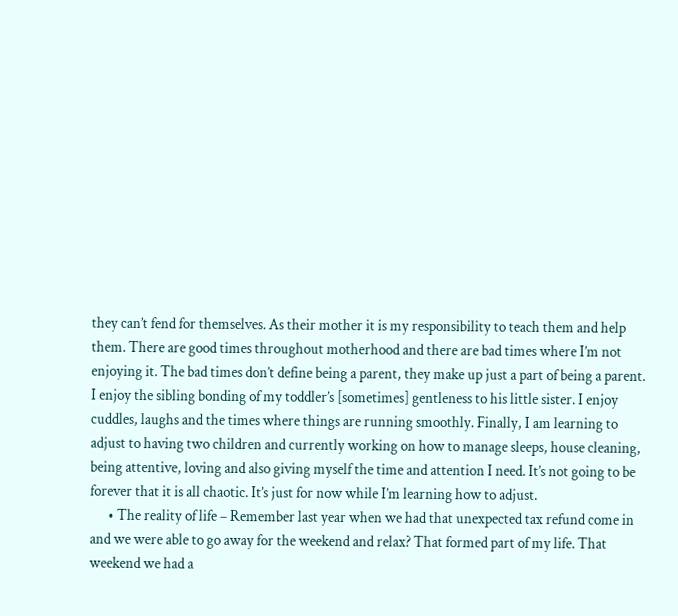they can’t fend for themselves. As their mother it is my responsibility to teach them and help them. There are good times throughout motherhood and there are bad times where I’m not enjoying it. The bad times don’t define being a parent, they make up just a part of being a parent. I enjoy the sibling bonding of my toddler’s [sometimes] gentleness to his little sister. I enjoy cuddles, laughs and the times where things are running smoothly. Finally, I am learning to adjust to having two children and currently working on how to manage sleeps, house cleaning, being attentive, loving and also giving myself the time and attention I need. It’s not going to be forever that it is all chaotic. It’s just for now while I’m learning how to adjust.
      • The reality of life – Remember last year when we had that unexpected tax refund come in and we were able to go away for the weekend and relax? That formed part of my life. That weekend we had a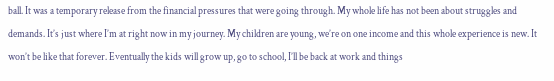ball. It was a temporary release from the financial pressures that were going through. My whole life has not been about struggles and demands. It’s just where I’m at right now in my journey. My children are young, we’re on one income and this whole experience is new. It won’t be like that forever. Eventually the kids will grow up, go to school, I’ll be back at work and things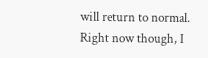will return to normal. Right now though, I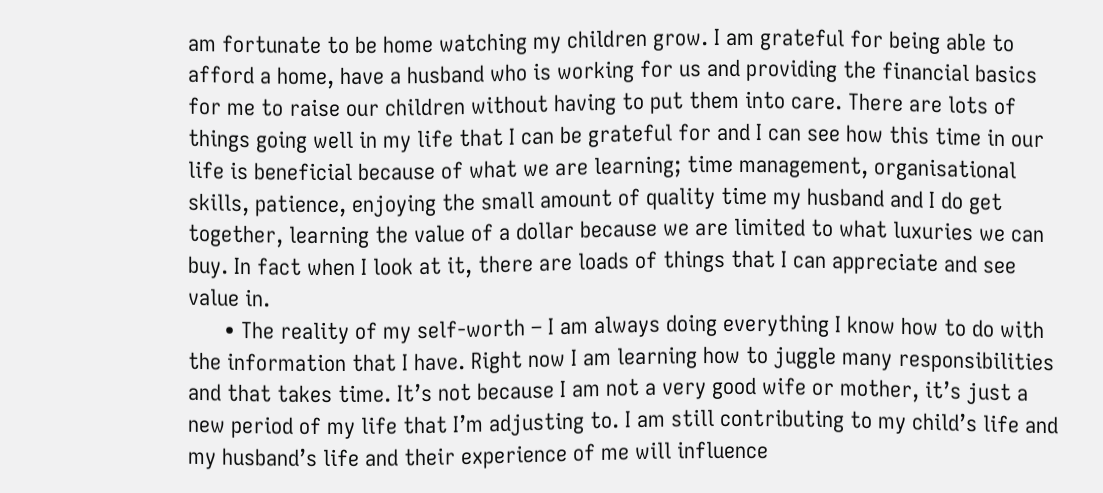am fortunate to be home watching my children grow. I am grateful for being able to afford a home, have a husband who is working for us and providing the financial basics for me to raise our children without having to put them into care. There are lots of things going well in my life that I can be grateful for and I can see how this time in our life is beneficial because of what we are learning; time management, organisational skills, patience, enjoying the small amount of quality time my husband and I do get together, learning the value of a dollar because we are limited to what luxuries we can buy. In fact when I look at it, there are loads of things that I can appreciate and see value in.
      • The reality of my self-worth – I am always doing everything I know how to do with the information that I have. Right now I am learning how to juggle many responsibilities and that takes time. It’s not because I am not a very good wife or mother, it’s just a new period of my life that I’m adjusting to. I am still contributing to my child’s life and my husband’s life and their experience of me will influence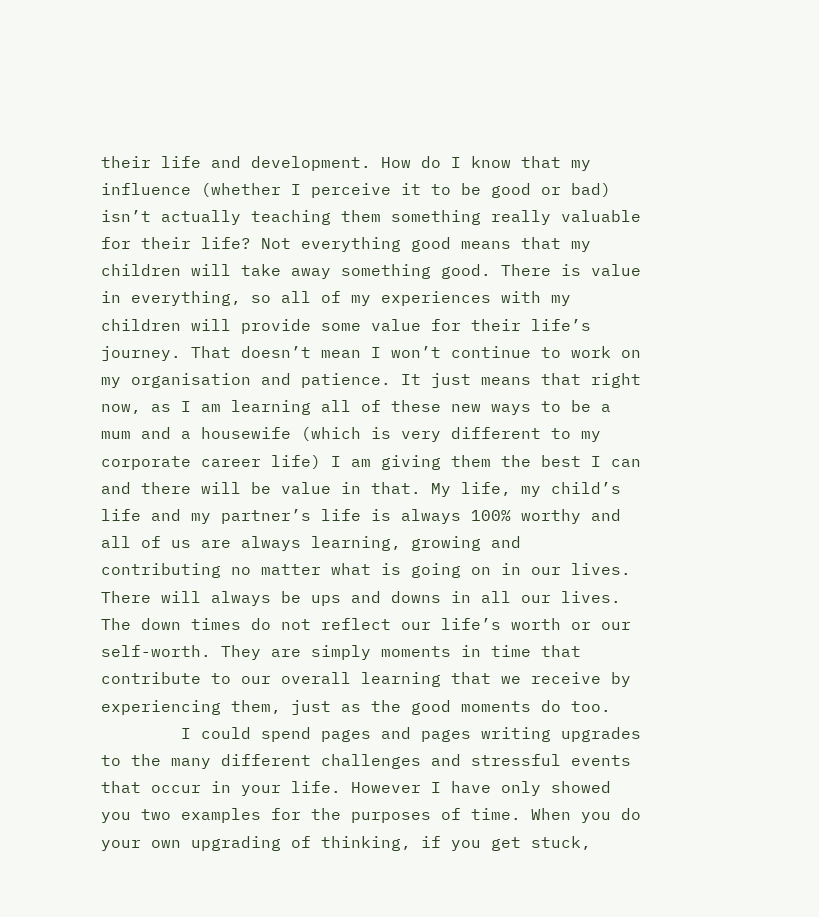their life and development. How do I know that my influence (whether I perceive it to be good or bad) isn’t actually teaching them something really valuable for their life? Not everything good means that my children will take away something good. There is value in everything, so all of my experiences with my children will provide some value for their life’s journey. That doesn’t mean I won’t continue to work on my organisation and patience. It just means that right now, as I am learning all of these new ways to be a mum and a housewife (which is very different to my corporate career life) I am giving them the best I can and there will be value in that. My life, my child’s life and my partner’s life is always 100% worthy and all of us are always learning, growing and contributing no matter what is going on in our lives. There will always be ups and downs in all our lives. The down times do not reflect our life’s worth or our self-worth. They are simply moments in time that contribute to our overall learning that we receive by experiencing them, just as the good moments do too.
        I could spend pages and pages writing upgrades to the many different challenges and stressful events that occur in your life. However I have only showed you two examples for the purposes of time. When you do your own upgrading of thinking, if you get stuck,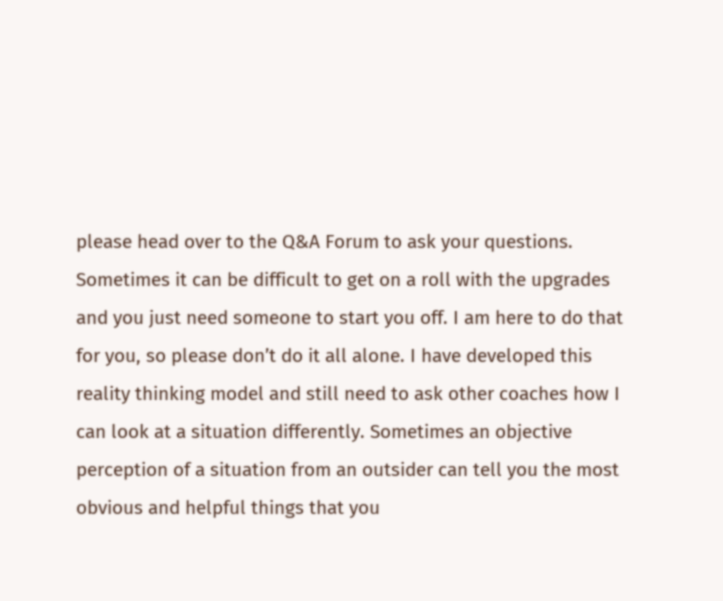please head over to the Q&A Forum to ask your questions. Sometimes it can be difficult to get on a roll with the upgrades and you just need someone to start you off. I am here to do that for you, so please don’t do it all alone. I have developed this reality thinking model and still need to ask other coaches how I can look at a situation differently. Sometimes an objective perception of a situation from an outsider can tell you the most obvious and helpful things that you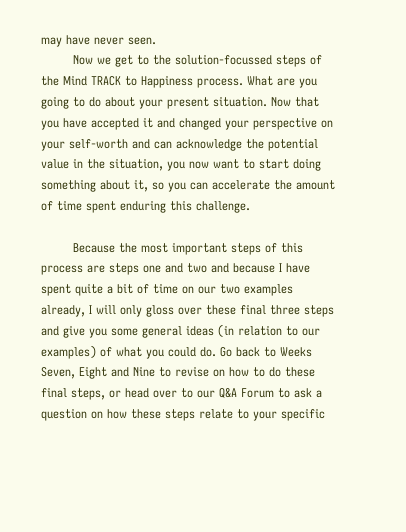may have never seen.
        Now we get to the solution-focussed steps of the Mind TRACK to Happiness process. What are you going to do about your present situation. Now that you have accepted it and changed your perspective on your self-worth and can acknowledge the potential value in the situation, you now want to start doing something about it, so you can accelerate the amount of time spent enduring this challenge.

        Because the most important steps of this process are steps one and two and because I have spent quite a bit of time on our two examples already, I will only gloss over these final three steps and give you some general ideas (in relation to our examples) of what you could do. Go back to Weeks Seven, Eight and Nine to revise on how to do these final steps, or head over to our Q&A Forum to ask a question on how these steps relate to your specific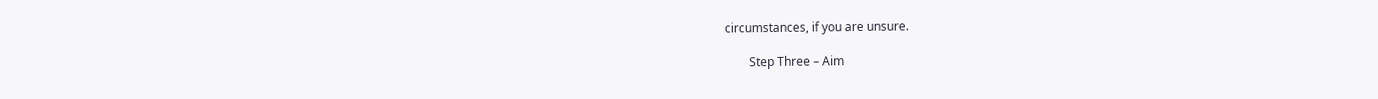circumstances, if you are unsure.

        Step Three – Aim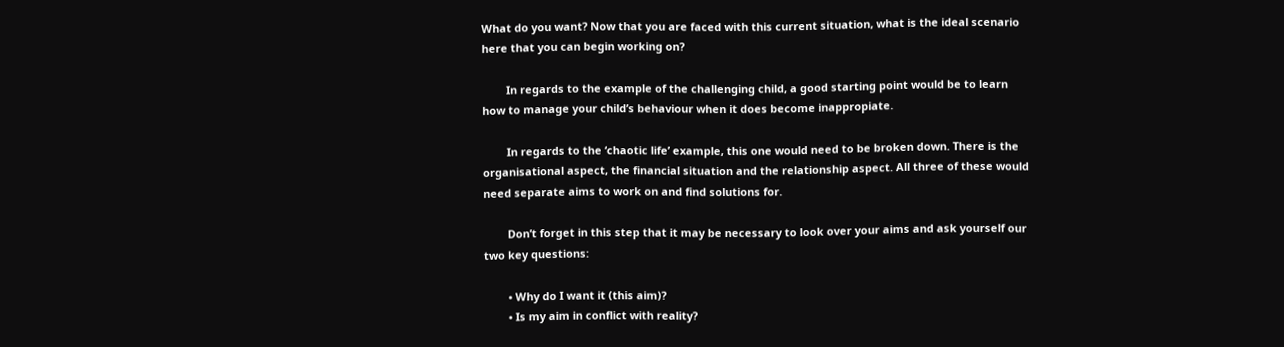What do you want? Now that you are faced with this current situation, what is the ideal scenario here that you can begin working on?

        In regards to the example of the challenging child, a good starting point would be to learn how to manage your child’s behaviour when it does become inappropiate.

        In regards to the ‘chaotic life’ example, this one would need to be broken down. There is the organisational aspect, the financial situation and the relationship aspect. All three of these would need separate aims to work on and find solutions for.

        Don’t forget in this step that it may be necessary to look over your aims and ask yourself our two key questions:

        • Why do I want it (this aim)?
        • Is my aim in conflict with reality?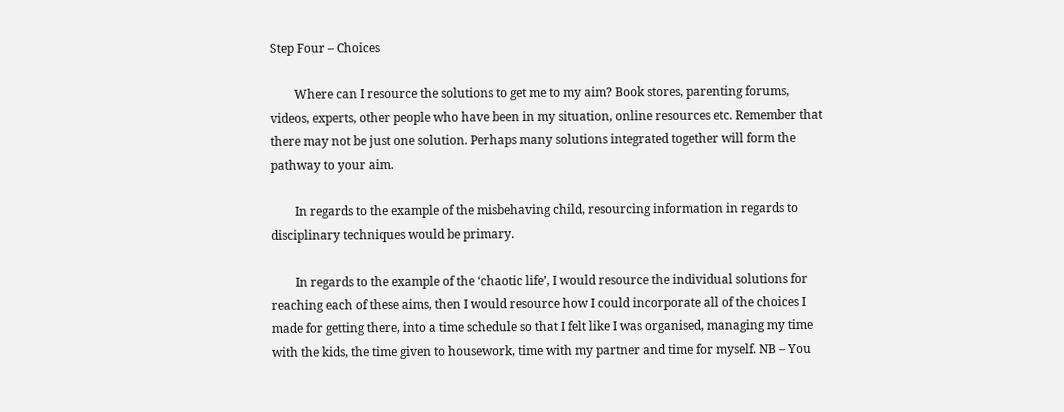Step Four – Choices

        Where can I resource the solutions to get me to my aim? Book stores, parenting forums, videos, experts, other people who have been in my situation, online resources etc. Remember that there may not be just one solution. Perhaps many solutions integrated together will form the pathway to your aim.

        In regards to the example of the misbehaving child, resourcing information in regards to disciplinary techniques would be primary.

        In regards to the example of the ‘chaotic life’, I would resource the individual solutions for reaching each of these aims, then I would resource how I could incorporate all of the choices I made for getting there, into a time schedule so that I felt like I was organised, managing my time with the kids, the time given to housework, time with my partner and time for myself. NB – You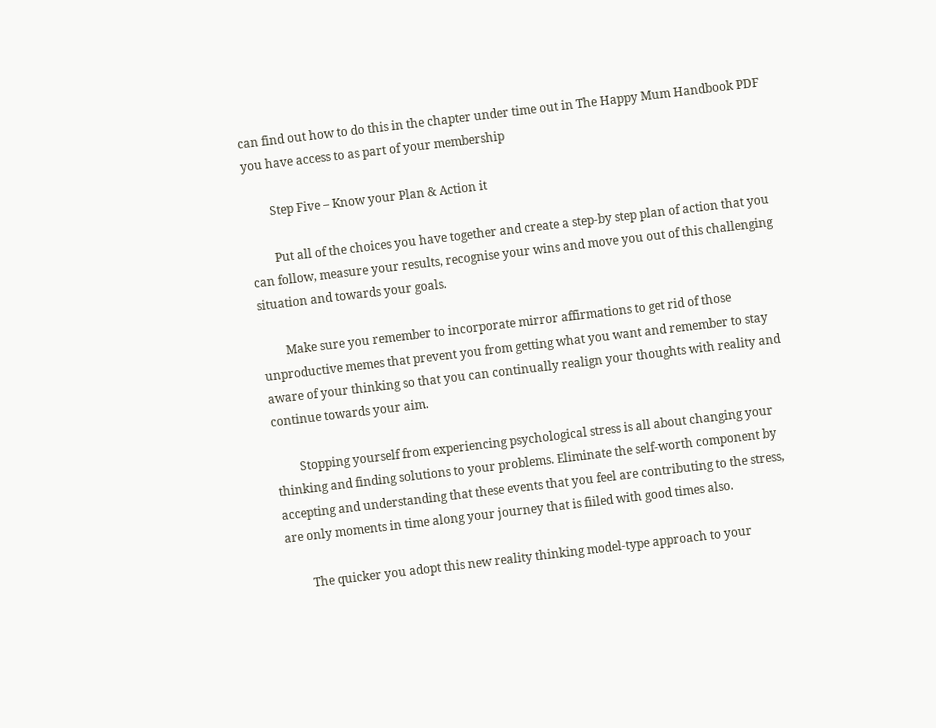can find out how to do this in the chapter under time out in The Happy Mum Handbook PDF you have access to as part of your membership

        Step Five – Know your Plan & Action it

        Put all of the choices you have together and create a step-by step plan of action that you can follow, measure your results, recognise your wins and move you out of this challenging situation and towards your goals.

        Make sure you remember to incorporate mirror affirmations to get rid of those unproductive memes that prevent you from getting what you want and remember to stay aware of your thinking so that you can continually realign your thoughts with reality and continue towards your aim.

        Stopping yourself from experiencing psychological stress is all about changing your thinking and finding solutions to your problems. Eliminate the self-worth component by accepting and understanding that these events that you feel are contributing to the stress, are only moments in time along your journey that is fiiled with good times also.

        The quicker you adopt this new reality thinking model-type approach to your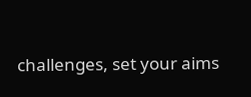challenges, set your aims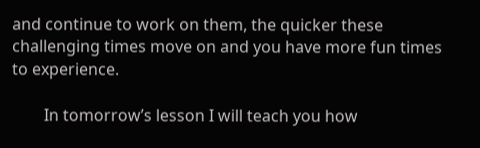and continue to work on them, the quicker these challenging times move on and you have more fun times to experience.

        In tomorrow’s lesson I will teach you how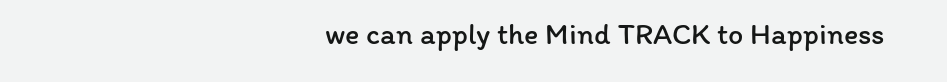we can apply the Mind TRACK to Happiness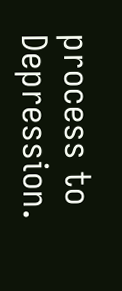process to Depression.